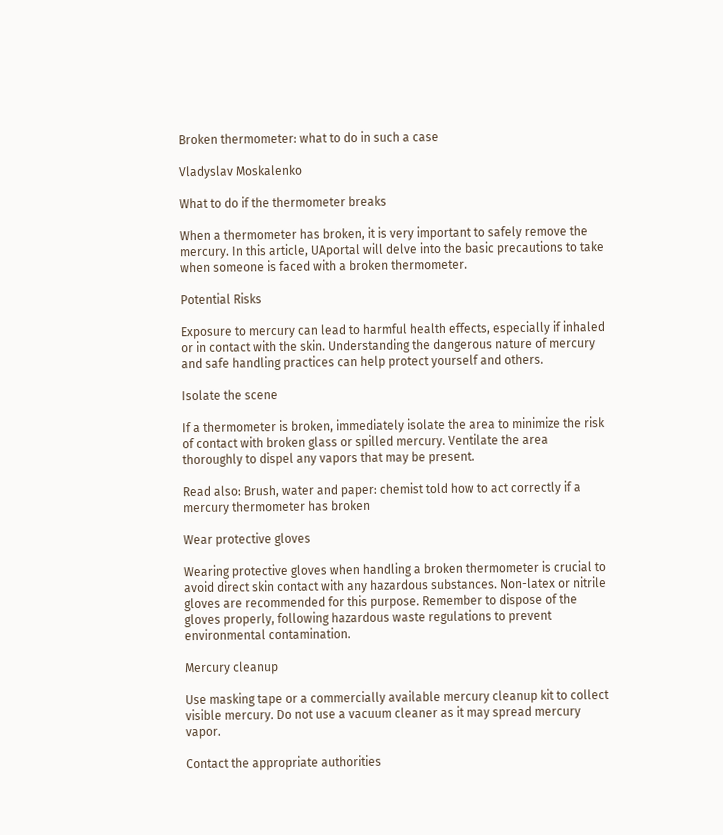Broken thermometer: what to do in such a case

Vladyslav Moskalenko

What to do if the thermometer breaks

When a thermometer has broken, it is very important to safely remove the mercury. In this article, UAportal will delve into the basic precautions to take when someone is faced with a broken thermometer.

Potential Risks

Exposure to mercury can lead to harmful health effects, especially if inhaled or in contact with the skin. Understanding the dangerous nature of mercury and safe handling practices can help protect yourself and others.

Isolate the scene

If a thermometer is broken, immediately isolate the area to minimize the risk of contact with broken glass or spilled mercury. Ventilate the area thoroughly to dispel any vapors that may be present.

Read also: Brush, water and paper: chemist told how to act correctly if a mercury thermometer has broken

Wear protective gloves

Wearing protective gloves when handling a broken thermometer is crucial to avoid direct skin contact with any hazardous substances. Non-latex or nitrile gloves are recommended for this purpose. Remember to dispose of the gloves properly, following hazardous waste regulations to prevent environmental contamination.

Mercury cleanup

Use masking tape or a commercially available mercury cleanup kit to collect visible mercury. Do not use a vacuum cleaner as it may spread mercury vapor.

Contact the appropriate authorities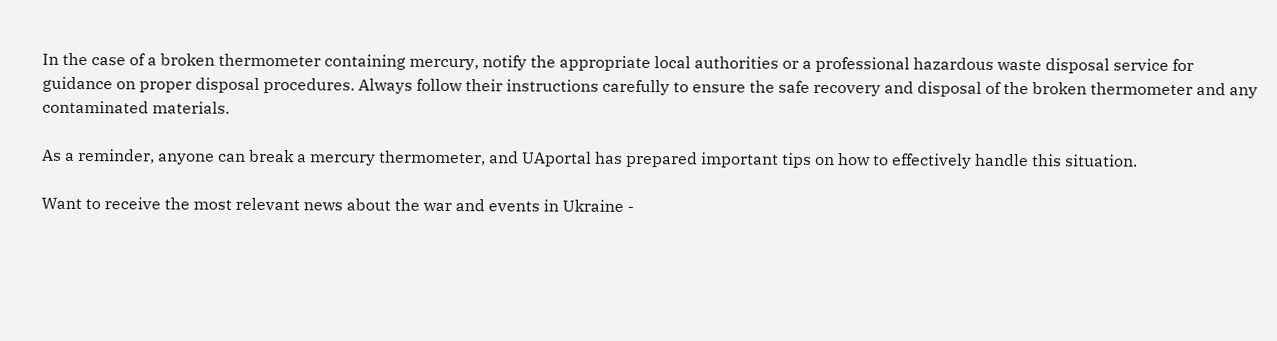In the case of a broken thermometer containing mercury, notify the appropriate local authorities or a professional hazardous waste disposal service for guidance on proper disposal procedures. Always follow their instructions carefully to ensure the safe recovery and disposal of the broken thermometer and any contaminated materials.

As a reminder, anyone can break a mercury thermometer, and UAportal has prepared important tips on how to effectively handle this situation.

Want to receive the most relevant news about the war and events in Ukraine -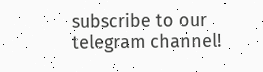subscribe to our telegram channel!